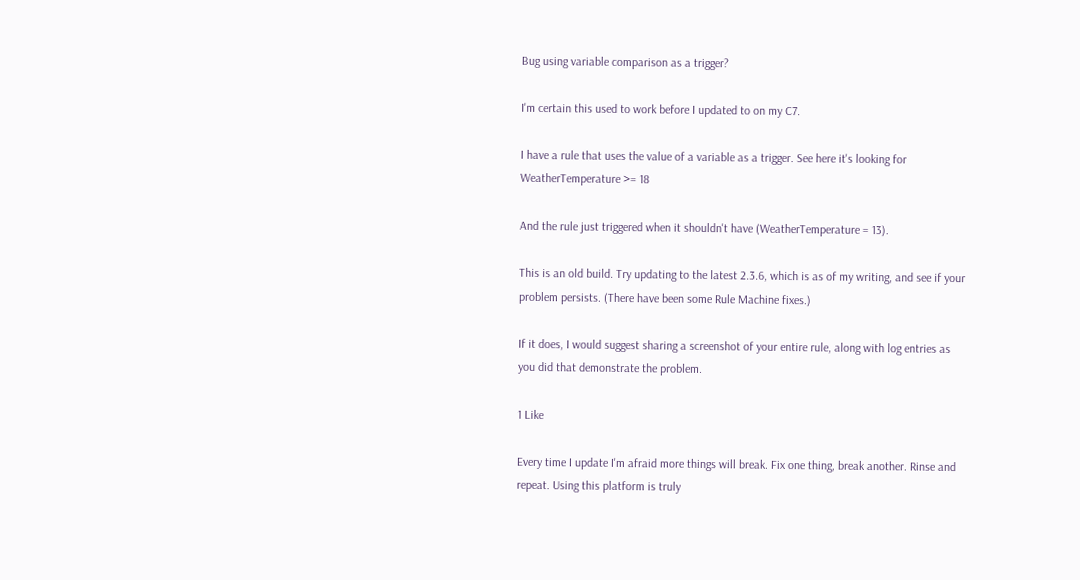Bug using variable comparison as a trigger?

I'm certain this used to work before I updated to on my C7.

I have a rule that uses the value of a variable as a trigger. See here it's looking for WeatherTemperature >= 18

And the rule just triggered when it shouldn't have (WeatherTemperature = 13).

This is an old build. Try updating to the latest 2.3.6, which is as of my writing, and see if your problem persists. (There have been some Rule Machine fixes.)

If it does, I would suggest sharing a screenshot of your entire rule, along with log entries as you did that demonstrate the problem.

1 Like

Every time I update I'm afraid more things will break. Fix one thing, break another. Rinse and repeat. Using this platform is truly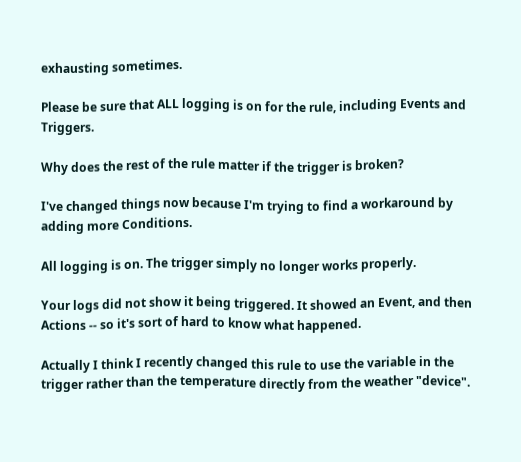exhausting sometimes.

Please be sure that ALL logging is on for the rule, including Events and Triggers.

Why does the rest of the rule matter if the trigger is broken?

I've changed things now because I'm trying to find a workaround by adding more Conditions.

All logging is on. The trigger simply no longer works properly.

Your logs did not show it being triggered. It showed an Event, and then Actions -- so it's sort of hard to know what happened.

Actually I think I recently changed this rule to use the variable in the trigger rather than the temperature directly from the weather "device".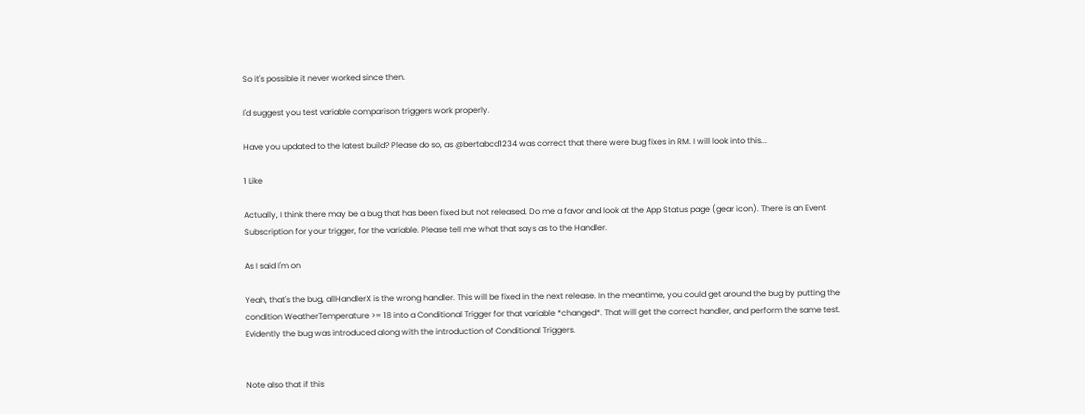So it's possible it never worked since then.

I'd suggest you test variable comparison triggers work properly.

Have you updated to the latest build? Please do so, as @bertabcd1234 was correct that there were bug fixes in RM. I will look into this...

1 Like

Actually, I think there may be a bug that has been fixed but not released. Do me a favor and look at the App Status page (gear icon). There is an Event Subscription for your trigger, for the variable. Please tell me what that says as to the Handler.

As I said I'm on

Yeah, that's the bug, allHandlerX is the wrong handler. This will be fixed in the next release. In the meantime, you could get around the bug by putting the condition WeatherTemperature >= 18 into a Conditional Trigger for that variable *changed*. That will get the correct handler, and perform the same test. Evidently the bug was introduced along with the introduction of Conditional Triggers.


Note also that if this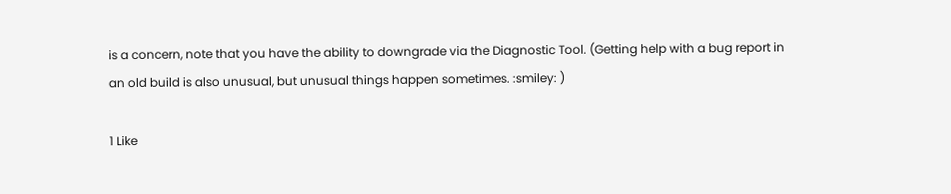is a concern, note that you have the ability to downgrade via the Diagnostic Tool. (Getting help with a bug report in an old build is also unusual, but unusual things happen sometimes. :smiley: )

1 Like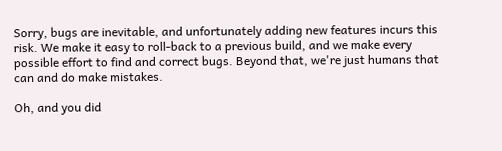Sorry, bugs are inevitable, and unfortunately adding new features incurs this risk. We make it easy to roll-back to a previous build, and we make every possible effort to find and correct bugs. Beyond that, we're just humans that can and do make mistakes.

Oh, and you did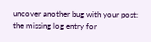uncover another bug with your post: the missing log entry for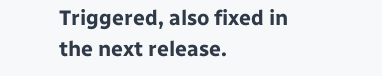Triggered, also fixed in the next release.